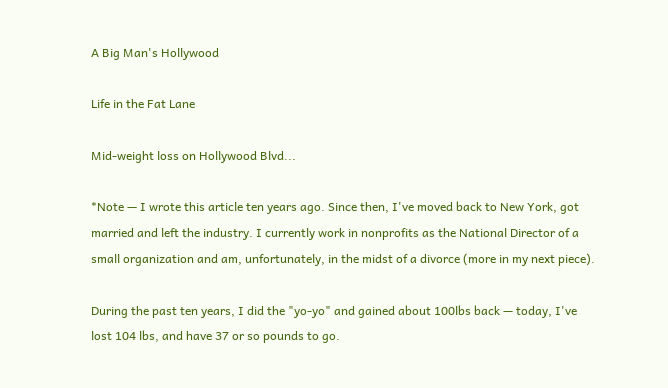A Big Man's Hollywood

Life in the Fat Lane

Mid-weight loss on Hollywood Blvd...

*Note — I wrote this article ten years ago. Since then, I've moved back to New York, got married and left the industry. I currently work in nonprofits as the National Director of a small organization and am, unfortunately, in the midst of a divorce (more in my next piece).

During the past ten years, I did the "yo-yo" and gained about 100lbs back — today, I've lost 104 lbs, and have 37 or so pounds to go.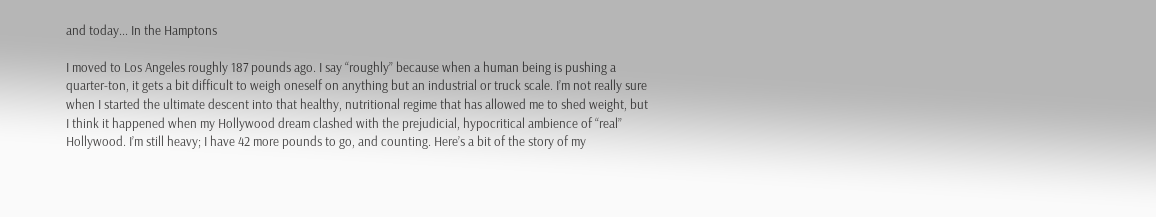and today... In the Hamptons

I moved to Los Angeles roughly 187 pounds ago. I say “roughly” because when a human being is pushing a quarter-ton, it gets a bit difficult to weigh oneself on anything but an industrial or truck scale. I’m not really sure when I started the ultimate descent into that healthy, nutritional regime that has allowed me to shed weight, but I think it happened when my Hollywood dream clashed with the prejudicial, hypocritical ambience of “real” Hollywood. I’m still heavy; I have 42 more pounds to go, and counting. Here’s a bit of the story of my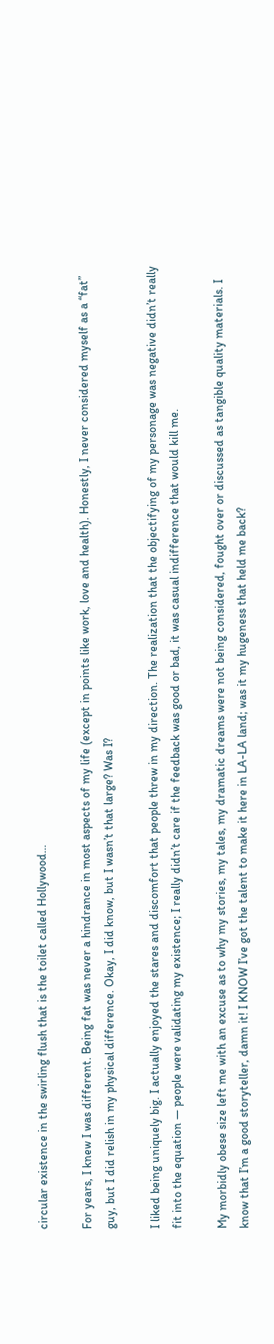circular existence in the swirling flush that is the toilet called Hollywood…

For years, I knew I was different. Being fat was never a hindrance in most aspects of my life (except in points like work, love and health). Honestly, I never considered myself as a “fat” guy, but I did relish in my physical difference. Okay, I did know, but I wasn’t that large? Was I?

I liked being uniquely big. I actually enjoyed the stares and discomfort that people threw in my direction. The realization that the objectifying of my personage was negative didn’t really fit into the equation — people were validating my existence; I really didn’t care if the feedback was good or bad, it was casual indifference that would kill me.

My morbidly obese size left me with an excuse as to why my stories, my tales, my dramatic dreams were not being considered, fought over or discussed as tangible quality materials. I know that I’m a good storyteller, damn it! I KNOW I’ve got the talent to make it here in LA-LA land; was it my hugeness that held me back?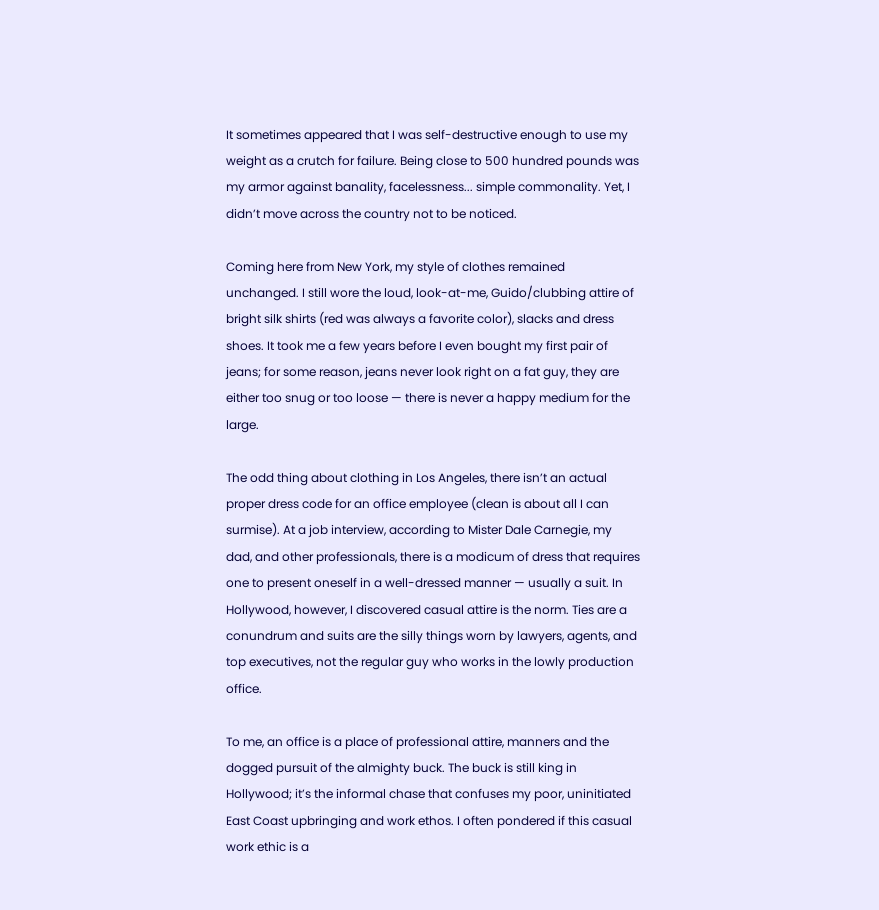It sometimes appeared that I was self-destructive enough to use my weight as a crutch for failure. Being close to 500 hundred pounds was my armor against banality, facelessness... simple commonality. Yet, I didn’t move across the country not to be noticed.

Coming here from New York, my style of clothes remained unchanged. I still wore the loud, look-at-me, Guido/clubbing attire of bright silk shirts (red was always a favorite color), slacks and dress shoes. It took me a few years before I even bought my first pair of jeans; for some reason, jeans never look right on a fat guy, they are either too snug or too loose — there is never a happy medium for the large.

The odd thing about clothing in Los Angeles, there isn’t an actual proper dress code for an office employee (clean is about all I can surmise). At a job interview, according to Mister Dale Carnegie, my dad, and other professionals, there is a modicum of dress that requires one to present oneself in a well-dressed manner — usually a suit. In Hollywood, however, I discovered casual attire is the norm. Ties are a conundrum and suits are the silly things worn by lawyers, agents, and top executives, not the regular guy who works in the lowly production office.

To me, an office is a place of professional attire, manners and the dogged pursuit of the almighty buck. The buck is still king in Hollywood; it’s the informal chase that confuses my poor, uninitiated East Coast upbringing and work ethos. I often pondered if this casual work ethic is a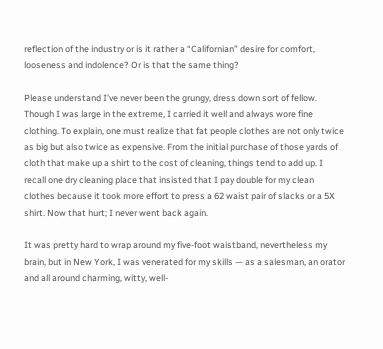reflection of the industry or is it rather a “Californian” desire for comfort, looseness and indolence? Or is that the same thing?

Please understand I’ve never been the grungy, dress down sort of fellow. Though I was large in the extreme, I carried it well and always wore fine clothing. To explain, one must realize that fat people clothes are not only twice as big but also twice as expensive. From the initial purchase of those yards of cloth that make up a shirt to the cost of cleaning, things tend to add up. I recall one dry cleaning place that insisted that I pay double for my clean clothes because it took more effort to press a 62 waist pair of slacks or a 5X shirt. Now that hurt; I never went back again.

It was pretty hard to wrap around my five-foot waistband, nevertheless my brain, but in New York, I was venerated for my skills — as a salesman, an orator and all around charming, witty, well-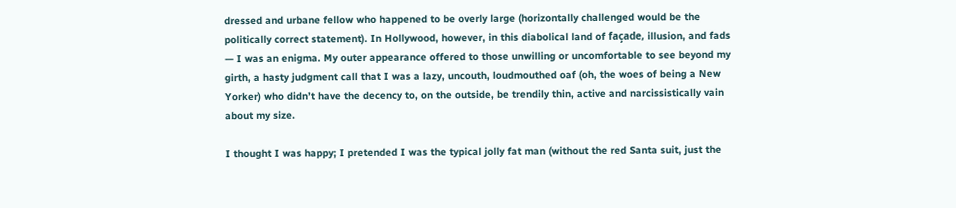dressed and urbane fellow who happened to be overly large (horizontally challenged would be the politically correct statement). In Hollywood, however, in this diabolical land of façade, illusion, and fads — I was an enigma. My outer appearance offered to those unwilling or uncomfortable to see beyond my girth, a hasty judgment call that I was a lazy, uncouth, loudmouthed oaf (oh, the woes of being a New Yorker) who didn’t have the decency to, on the outside, be trendily thin, active and narcissistically vain about my size.

I thought I was happy; I pretended I was the typical jolly fat man (without the red Santa suit, just the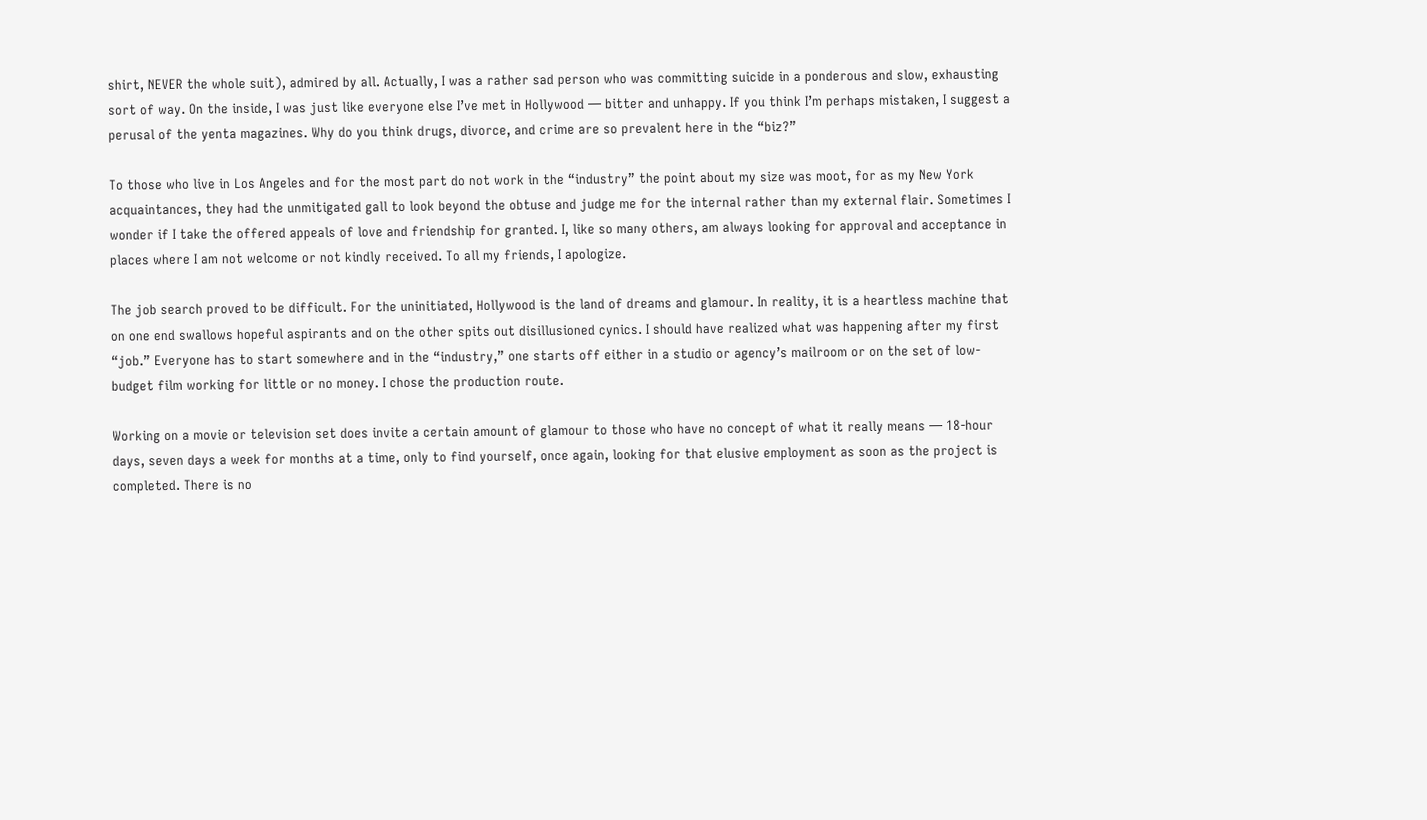shirt, NEVER the whole suit), admired by all. Actually, I was a rather sad person who was committing suicide in a ponderous and slow, exhausting sort of way. On the inside, I was just like everyone else I’ve met in Hollywood — bitter and unhappy. If you think I’m perhaps mistaken, I suggest a perusal of the yenta magazines. Why do you think drugs, divorce, and crime are so prevalent here in the “biz?”

To those who live in Los Angeles and for the most part do not work in the “industry” the point about my size was moot, for as my New York acquaintances, they had the unmitigated gall to look beyond the obtuse and judge me for the internal rather than my external flair. Sometimes I wonder if I take the offered appeals of love and friendship for granted. I, like so many others, am always looking for approval and acceptance in places where I am not welcome or not kindly received. To all my friends, I apologize.

The job search proved to be difficult. For the uninitiated, Hollywood is the land of dreams and glamour. In reality, it is a heartless machine that on one end swallows hopeful aspirants and on the other spits out disillusioned cynics. I should have realized what was happening after my first “job.” Everyone has to start somewhere and in the “industry,” one starts off either in a studio or agency’s mailroom or on the set of low-budget film working for little or no money. I chose the production route.

Working on a movie or television set does invite a certain amount of glamour to those who have no concept of what it really means — 18-hour days, seven days a week for months at a time, only to find yourself, once again, looking for that elusive employment as soon as the project is completed. There is no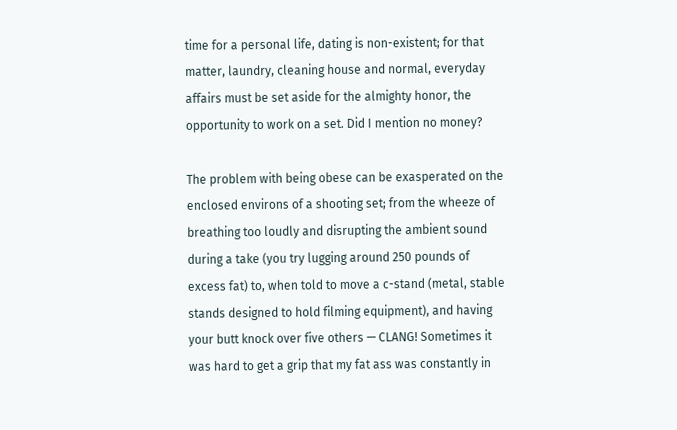time for a personal life, dating is non-existent; for that matter, laundry, cleaning house and normal, everyday affairs must be set aside for the almighty honor, the opportunity to work on a set. Did I mention no money?

The problem with being obese can be exasperated on the enclosed environs of a shooting set; from the wheeze of breathing too loudly and disrupting the ambient sound during a take (you try lugging around 250 pounds of excess fat) to, when told to move a c-stand (metal, stable stands designed to hold filming equipment), and having your butt knock over five others — CLANG! Sometimes it was hard to get a grip that my fat ass was constantly in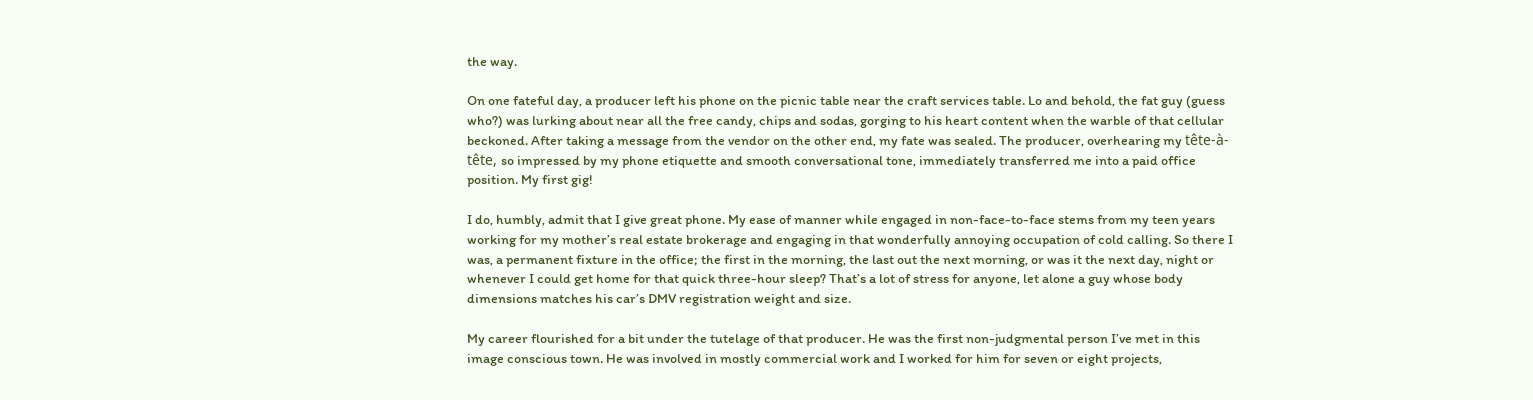the way.

On one fateful day, a producer left his phone on the picnic table near the craft services table. Lo and behold, the fat guy (guess who?) was lurking about near all the free candy, chips and sodas, gorging to his heart content when the warble of that cellular beckoned. After taking a message from the vendor on the other end, my fate was sealed. The producer, overhearing my tête-à-tête, so impressed by my phone etiquette and smooth conversational tone, immediately transferred me into a paid office position. My first gig!

I do, humbly, admit that I give great phone. My ease of manner while engaged in non-face-to-face stems from my teen years working for my mother’s real estate brokerage and engaging in that wonderfully annoying occupation of cold calling. So there I was, a permanent fixture in the office; the first in the morning, the last out the next morning, or was it the next day, night or whenever I could get home for that quick three-hour sleep? That’s a lot of stress for anyone, let alone a guy whose body dimensions matches his car’s DMV registration weight and size.

My career flourished for a bit under the tutelage of that producer. He was the first non-judgmental person I’ve met in this image conscious town. He was involved in mostly commercial work and I worked for him for seven or eight projects,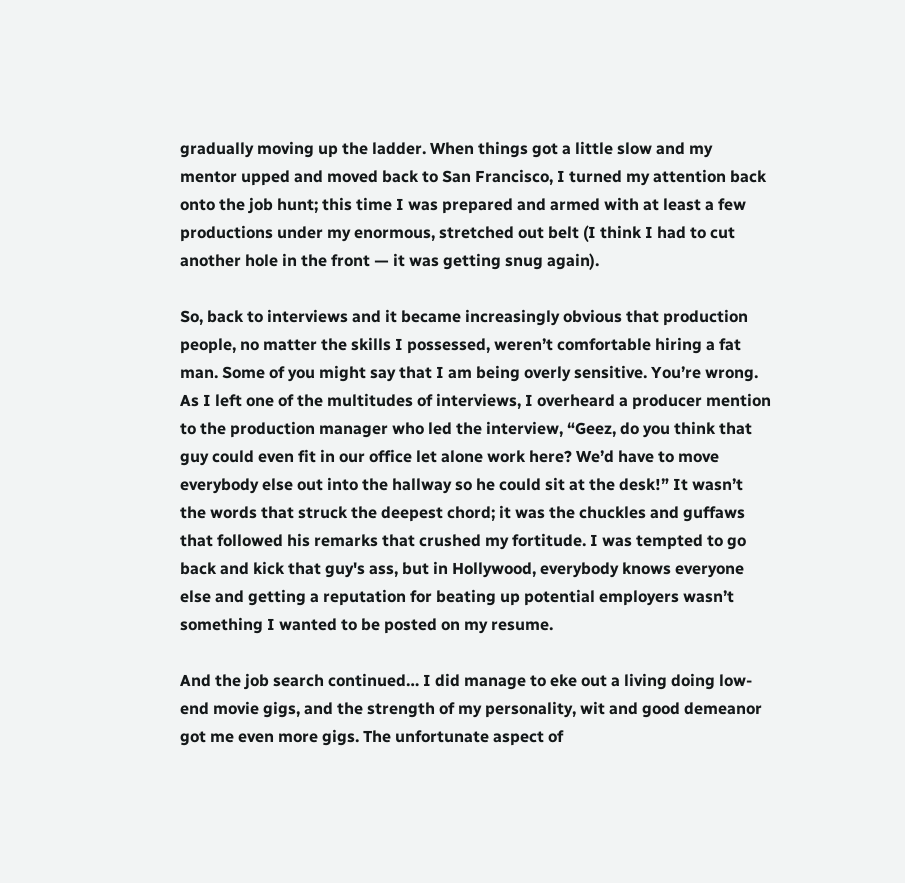gradually moving up the ladder. When things got a little slow and my mentor upped and moved back to San Francisco, I turned my attention back onto the job hunt; this time I was prepared and armed with at least a few productions under my enormous, stretched out belt (I think I had to cut another hole in the front — it was getting snug again).

So, back to interviews and it became increasingly obvious that production people, no matter the skills I possessed, weren’t comfortable hiring a fat man. Some of you might say that I am being overly sensitive. You’re wrong. As I left one of the multitudes of interviews, I overheard a producer mention to the production manager who led the interview, “Geez, do you think that guy could even fit in our office let alone work here? We’d have to move everybody else out into the hallway so he could sit at the desk!” It wasn’t the words that struck the deepest chord; it was the chuckles and guffaws that followed his remarks that crushed my fortitude. I was tempted to go back and kick that guy's ass, but in Hollywood, everybody knows everyone else and getting a reputation for beating up potential employers wasn’t something I wanted to be posted on my resume.

And the job search continued… I did manage to eke out a living doing low-end movie gigs, and the strength of my personality, wit and good demeanor got me even more gigs. The unfortunate aspect of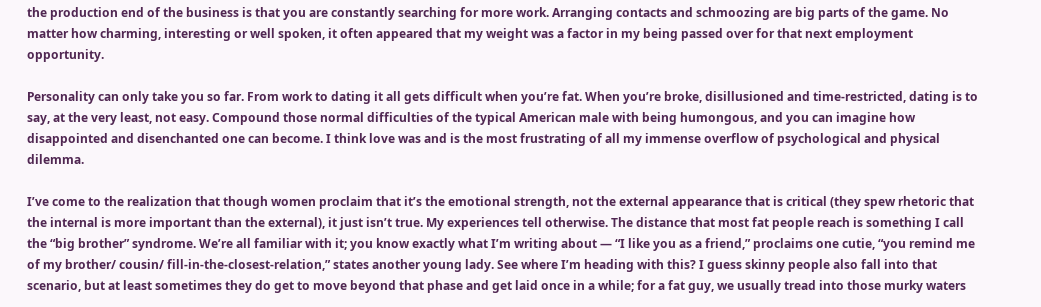the production end of the business is that you are constantly searching for more work. Arranging contacts and schmoozing are big parts of the game. No matter how charming, interesting or well spoken, it often appeared that my weight was a factor in my being passed over for that next employment opportunity.

Personality can only take you so far. From work to dating it all gets difficult when you’re fat. When you’re broke, disillusioned and time-restricted, dating is to say, at the very least, not easy. Compound those normal difficulties of the typical American male with being humongous, and you can imagine how disappointed and disenchanted one can become. I think love was and is the most frustrating of all my immense overflow of psychological and physical dilemma.

I’ve come to the realization that though women proclaim that it’s the emotional strength, not the external appearance that is critical (they spew rhetoric that the internal is more important than the external), it just isn’t true. My experiences tell otherwise. The distance that most fat people reach is something I call the “big brother” syndrome. We’re all familiar with it; you know exactly what I’m writing about — “I like you as a friend,” proclaims one cutie, “you remind me of my brother/ cousin/ fill-in-the-closest-relation,” states another young lady. See where I’m heading with this? I guess skinny people also fall into that scenario, but at least sometimes they do get to move beyond that phase and get laid once in a while; for a fat guy, we usually tread into those murky waters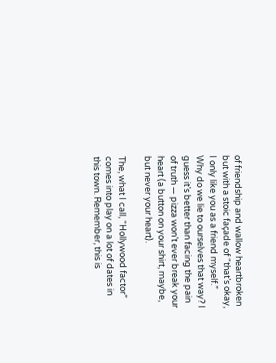of friendship and wallow heartbroken but with a stoic façade of “that’s okay, I only like you as a friend myself.” Why do we lie to ourselves that way? I guess it’s better than facing the pain of truth — pizza won’t ever break your heart (a button on your shirt, maybe, but never your heart).

The, what I call, “Hollywood factor” comes into play on a lot of dates in this town. Remember, this is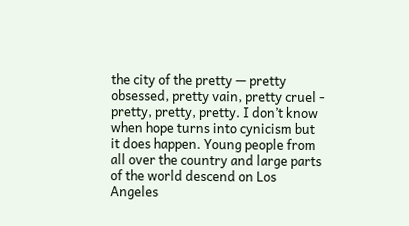the city of the pretty — pretty obsessed, pretty vain, pretty cruel - pretty, pretty, pretty. I don’t know when hope turns into cynicism but it does happen. Young people from all over the country and large parts of the world descend on Los Angeles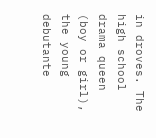in droves. The high school drama queen (boy or girl), the young debutante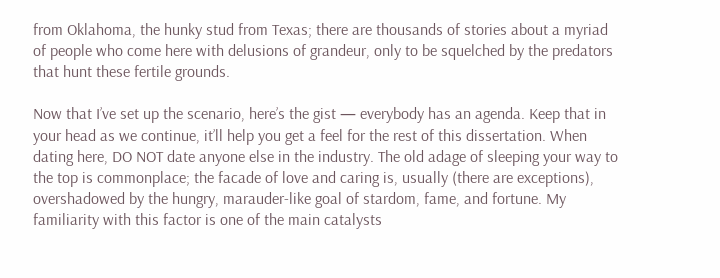from Oklahoma, the hunky stud from Texas; there are thousands of stories about a myriad of people who come here with delusions of grandeur, only to be squelched by the predators that hunt these fertile grounds.

Now that I’ve set up the scenario, here’s the gist — everybody has an agenda. Keep that in your head as we continue, it’ll help you get a feel for the rest of this dissertation. When dating here, DO NOT date anyone else in the industry. The old adage of sleeping your way to the top is commonplace; the facade of love and caring is, usually (there are exceptions), overshadowed by the hungry, marauder-like goal of stardom, fame, and fortune. My familiarity with this factor is one of the main catalysts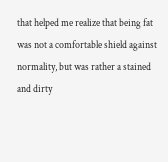that helped me realize that being fat was not a comfortable shield against normality, but was rather a stained and dirty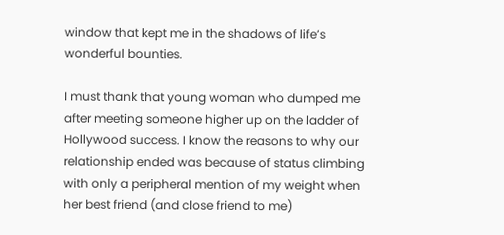window that kept me in the shadows of life’s wonderful bounties.

I must thank that young woman who dumped me after meeting someone higher up on the ladder of Hollywood success. I know the reasons to why our relationship ended was because of status climbing with only a peripheral mention of my weight when her best friend (and close friend to me)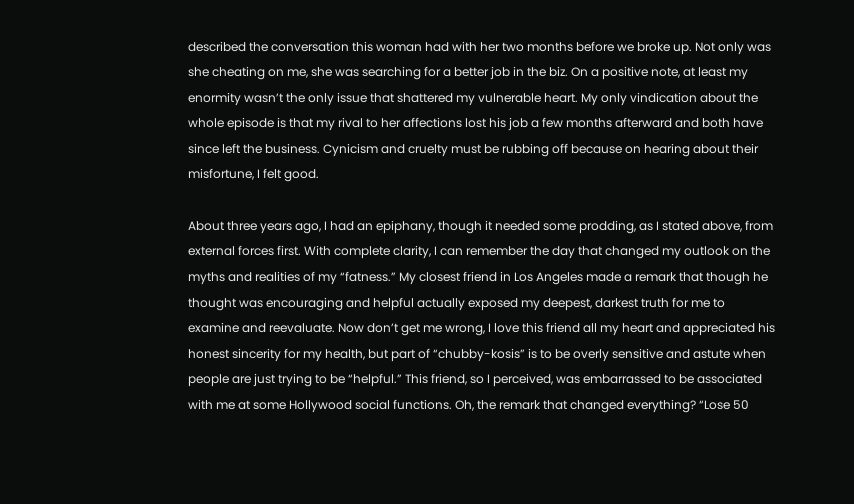described the conversation this woman had with her two months before we broke up. Not only was she cheating on me, she was searching for a better job in the biz. On a positive note, at least my enormity wasn’t the only issue that shattered my vulnerable heart. My only vindication about the whole episode is that my rival to her affections lost his job a few months afterward and both have since left the business. Cynicism and cruelty must be rubbing off because on hearing about their misfortune, I felt good.

About three years ago, I had an epiphany, though it needed some prodding, as I stated above, from external forces first. With complete clarity, I can remember the day that changed my outlook on the myths and realities of my “fatness.” My closest friend in Los Angeles made a remark that though he thought was encouraging and helpful actually exposed my deepest, darkest truth for me to examine and reevaluate. Now don’t get me wrong, I love this friend all my heart and appreciated his honest sincerity for my health, but part of “chubby-kosis” is to be overly sensitive and astute when people are just trying to be “helpful.” This friend, so I perceived, was embarrassed to be associated with me at some Hollywood social functions. Oh, the remark that changed everything? “Lose 50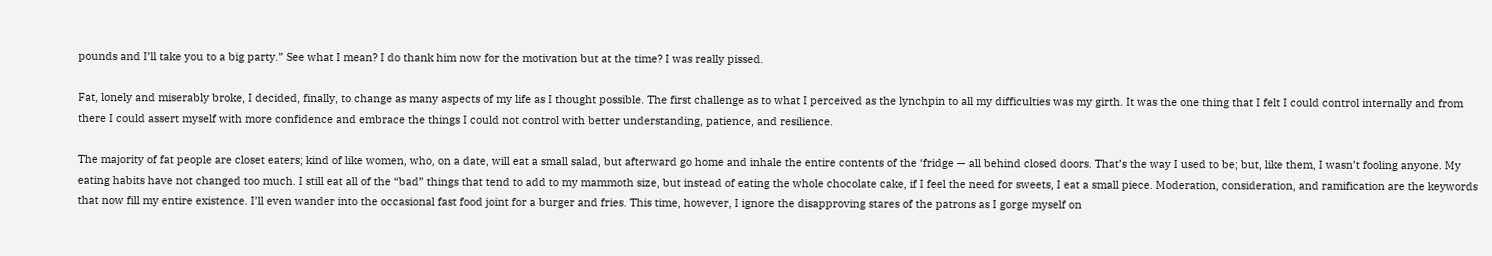pounds and I’ll take you to a big party.” See what I mean? I do thank him now for the motivation but at the time? I was really pissed.

Fat, lonely and miserably broke, I decided, finally, to change as many aspects of my life as I thought possible. The first challenge as to what I perceived as the lynchpin to all my difficulties was my girth. It was the one thing that I felt I could control internally and from there I could assert myself with more confidence and embrace the things I could not control with better understanding, patience, and resilience.

The majority of fat people are closet eaters; kind of like women, who, on a date, will eat a small salad, but afterward go home and inhale the entire contents of the ‘fridge — all behind closed doors. That’s the way I used to be; but, like them, I wasn’t fooling anyone. My eating habits have not changed too much. I still eat all of the “bad” things that tend to add to my mammoth size, but instead of eating the whole chocolate cake, if I feel the need for sweets, I eat a small piece. Moderation, consideration, and ramification are the keywords that now fill my entire existence. I’ll even wander into the occasional fast food joint for a burger and fries. This time, however, I ignore the disapproving stares of the patrons as I gorge myself on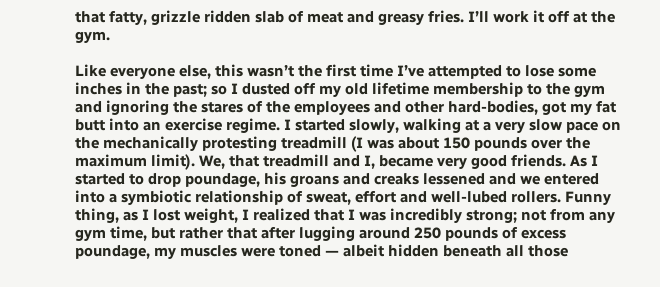that fatty, grizzle ridden slab of meat and greasy fries. I’ll work it off at the gym.

Like everyone else, this wasn’t the first time I’ve attempted to lose some inches in the past; so I dusted off my old lifetime membership to the gym and ignoring the stares of the employees and other hard-bodies, got my fat butt into an exercise regime. I started slowly, walking at a very slow pace on the mechanically protesting treadmill (I was about 150 pounds over the maximum limit). We, that treadmill and I, became very good friends. As I started to drop poundage, his groans and creaks lessened and we entered into a symbiotic relationship of sweat, effort and well-lubed rollers. Funny thing, as I lost weight, I realized that I was incredibly strong; not from any gym time, but rather that after lugging around 250 pounds of excess poundage, my muscles were toned — albeit hidden beneath all those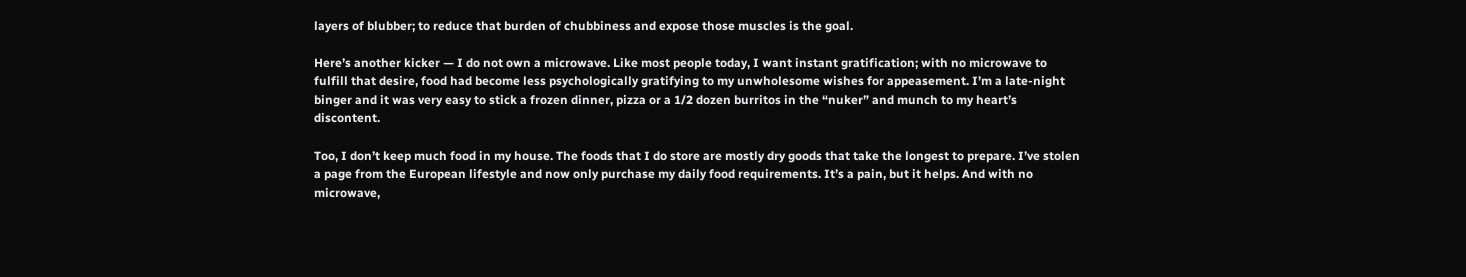layers of blubber; to reduce that burden of chubbiness and expose those muscles is the goal.

Here’s another kicker — I do not own a microwave. Like most people today, I want instant gratification; with no microwave to fulfill that desire, food had become less psychologically gratifying to my unwholesome wishes for appeasement. I’m a late-night binger and it was very easy to stick a frozen dinner, pizza or a 1/2 dozen burritos in the “nuker” and munch to my heart’s discontent.

Too, I don’t keep much food in my house. The foods that I do store are mostly dry goods that take the longest to prepare. I’ve stolen a page from the European lifestyle and now only purchase my daily food requirements. It’s a pain, but it helps. And with no microwave,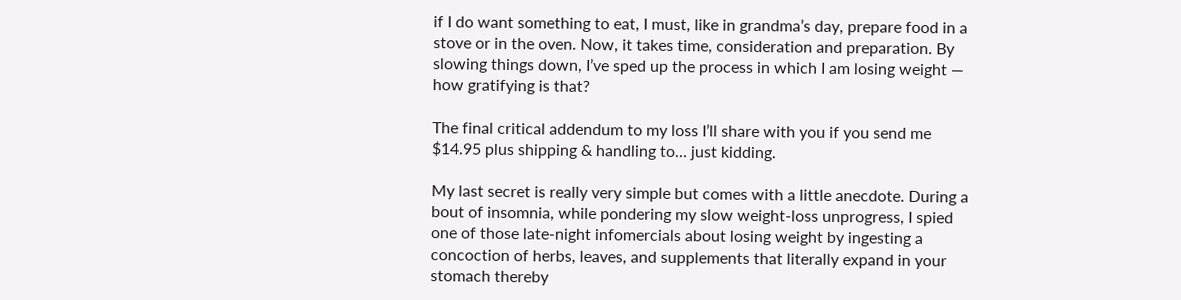if I do want something to eat, I must, like in grandma’s day, prepare food in a stove or in the oven. Now, it takes time, consideration and preparation. By slowing things down, I’ve sped up the process in which I am losing weight — how gratifying is that?

The final critical addendum to my loss I’ll share with you if you send me $14.95 plus shipping & handling to… just kidding.

My last secret is really very simple but comes with a little anecdote. During a bout of insomnia, while pondering my slow weight-loss unprogress, I spied one of those late-night infomercials about losing weight by ingesting a concoction of herbs, leaves, and supplements that literally expand in your stomach thereby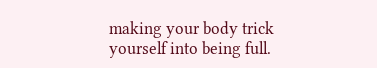making your body trick yourself into being full.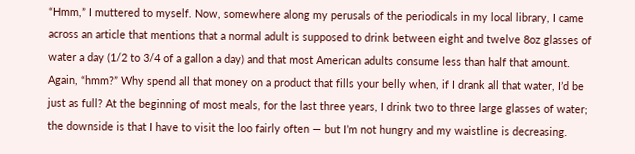“Hmm,” I muttered to myself. Now, somewhere along my perusals of the periodicals in my local library, I came across an article that mentions that a normal adult is supposed to drink between eight and twelve 8oz glasses of water a day (1/2 to 3/4 of a gallon a day) and that most American adults consume less than half that amount. Again, “hmm?” Why spend all that money on a product that fills your belly when, if I drank all that water, I’d be just as full? At the beginning of most meals, for the last three years, I drink two to three large glasses of water; the downside is that I have to visit the loo fairly often — but I’m not hungry and my waistline is decreasing.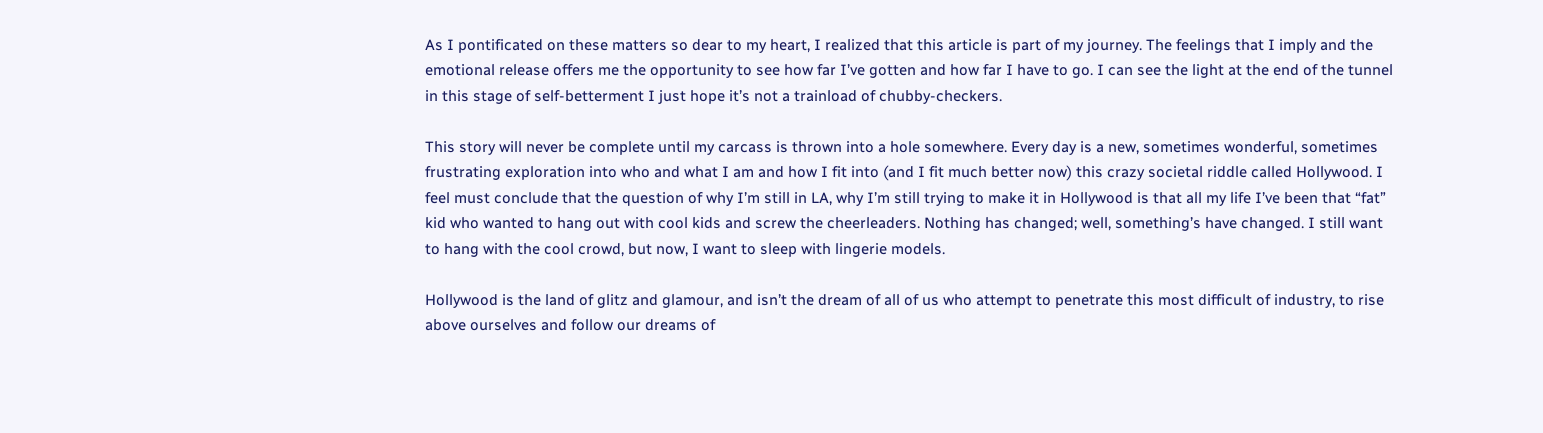As I pontificated on these matters so dear to my heart, I realized that this article is part of my journey. The feelings that I imply and the emotional release offers me the opportunity to see how far I’ve gotten and how far I have to go. I can see the light at the end of the tunnel in this stage of self-betterment I just hope it’s not a trainload of chubby-checkers.

This story will never be complete until my carcass is thrown into a hole somewhere. Every day is a new, sometimes wonderful, sometimes frustrating exploration into who and what I am and how I fit into (and I fit much better now) this crazy societal riddle called Hollywood. I feel must conclude that the question of why I’m still in LA, why I’m still trying to make it in Hollywood is that all my life I’ve been that “fat” kid who wanted to hang out with cool kids and screw the cheerleaders. Nothing has changed; well, something’s have changed. I still want to hang with the cool crowd, but now, I want to sleep with lingerie models.

Hollywood is the land of glitz and glamour, and isn’t the dream of all of us who attempt to penetrate this most difficult of industry, to rise above ourselves and follow our dreams of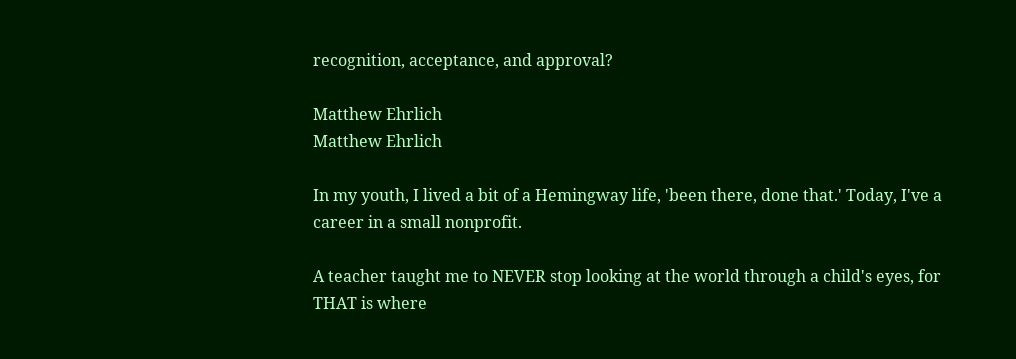recognition, acceptance, and approval?

Matthew Ehrlich
Matthew Ehrlich

In my youth, I lived a bit of a Hemingway life, 'been there, done that.' Today, I've a career in a small nonprofit.

A teacher taught me to NEVER stop looking at the world through a child's eyes, for THAT is where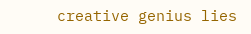creative genius lies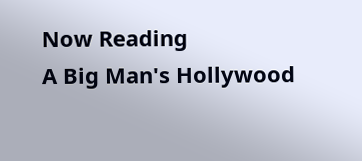Now Reading
A Big Man's Hollywood